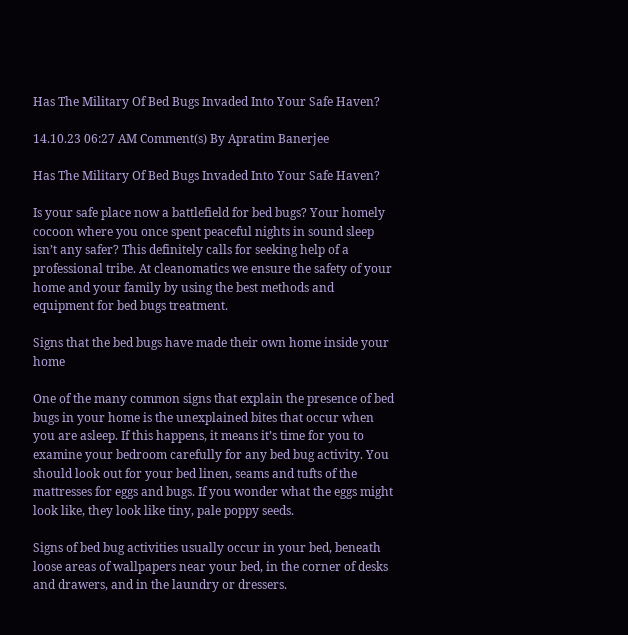Has The Military Of Bed Bugs Invaded Into Your Safe Haven?

14.10.23 06:27 AM Comment(s) By Apratim Banerjee

Has The Military Of Bed Bugs Invaded Into Your Safe Haven?

Is your safe place now a battlefield for bed bugs? Your homely cocoon where you once spent peaceful nights in sound sleep isn’t any safer? This definitely calls for seeking help of a professional tribe. At cleanomatics we ensure the safety of your home and your family by using the best methods and equipment for bed bugs treatment.

Signs that the bed bugs have made their own home inside your home

One of the many common signs that explain the presence of bed bugs in your home is the unexplained bites that occur when you are asleep. If this happens, it means it’s time for you to examine your bedroom carefully for any bed bug activity. You should look out for your bed linen, seams and tufts of the mattresses for eggs and bugs. If you wonder what the eggs might look like, they look like tiny, pale poppy seeds.

Signs of bed bug activities usually occur in your bed, beneath loose areas of wallpapers near your bed, in the corner of desks and drawers, and in the laundry or dressers.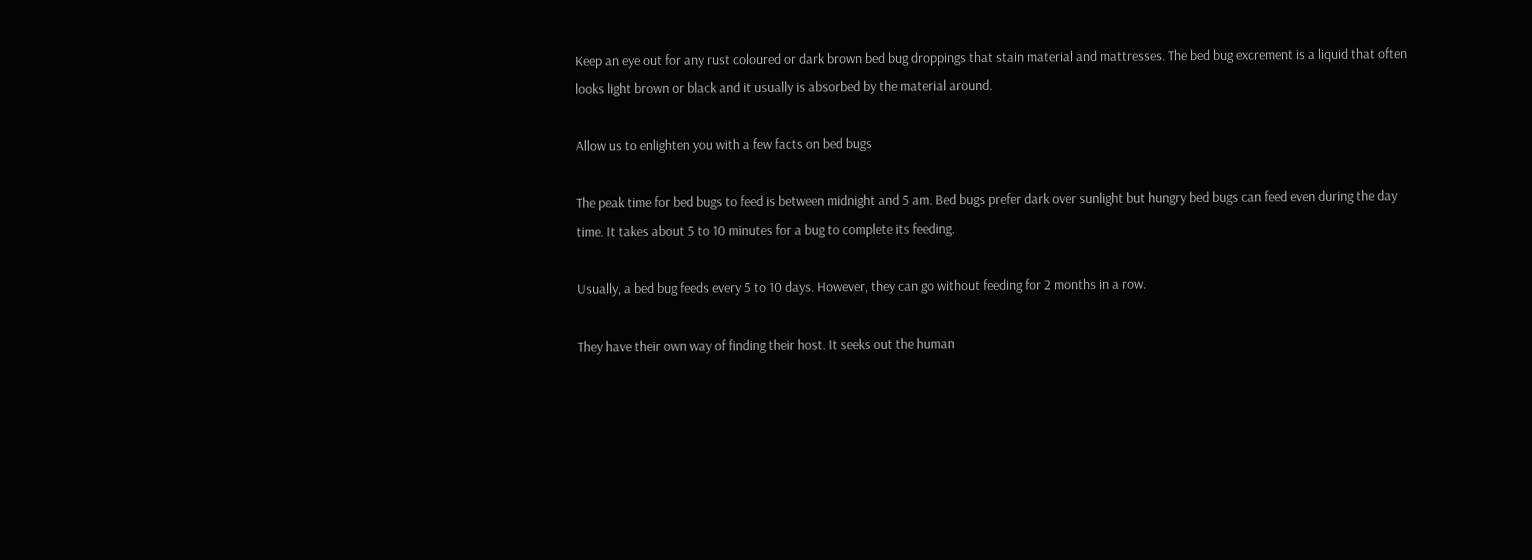Keep an eye out for any rust coloured or dark brown bed bug droppings that stain material and mattresses. The bed bug excrement is a liquid that often looks light brown or black and it usually is absorbed by the material around.

Allow us to enlighten you with a few facts on bed bugs

The peak time for bed bugs to feed is between midnight and 5 am. Bed bugs prefer dark over sunlight but hungry bed bugs can feed even during the day time. It takes about 5 to 10 minutes for a bug to complete its feeding.

Usually, a bed bug feeds every 5 to 10 days. However, they can go without feeding for 2 months in a row.

They have their own way of finding their host. It seeks out the human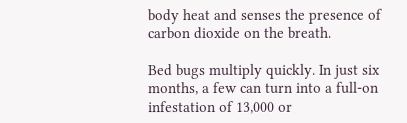body heat and senses the presence of carbon dioxide on the breath.

Bed bugs multiply quickly. In just six months, a few can turn into a full-on infestation of 13,000 or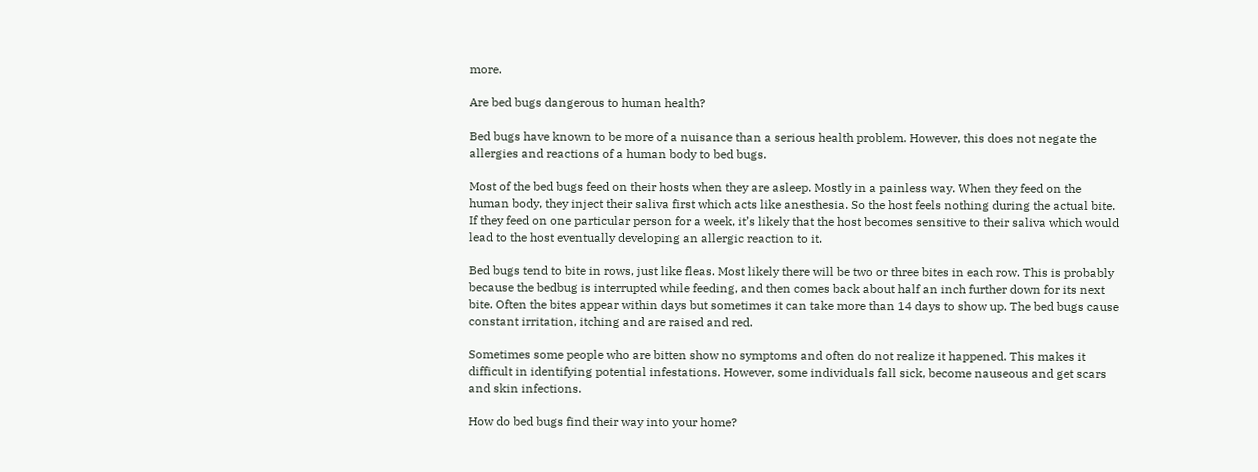more.

Are bed bugs dangerous to human health?

Bed bugs have known to be more of a nuisance than a serious health problem. However, this does not negate the allergies and reactions of a human body to bed bugs.

Most of the bed bugs feed on their hosts when they are asleep. Mostly in a painless way. When they feed on the human body, they inject their saliva first which acts like anesthesia. So the host feels nothing during the actual bite. If they feed on one particular person for a week, it’s likely that the host becomes sensitive to their saliva which would lead to the host eventually developing an allergic reaction to it.

Bed bugs tend to bite in rows, just like fleas. Most likely there will be two or three bites in each row. This is probably because the bedbug is interrupted while feeding, and then comes back about half an inch further down for its next bite. Often the bites appear within days but sometimes it can take more than 14 days to show up. The bed bugs cause constant irritation, itching and are raised and red.

Sometimes some people who are bitten show no symptoms and often do not realize it happened. This makes it difficult in identifying potential infestations. However, some individuals fall sick, become nauseous and get scars and skin infections.

How do bed bugs find their way into your home?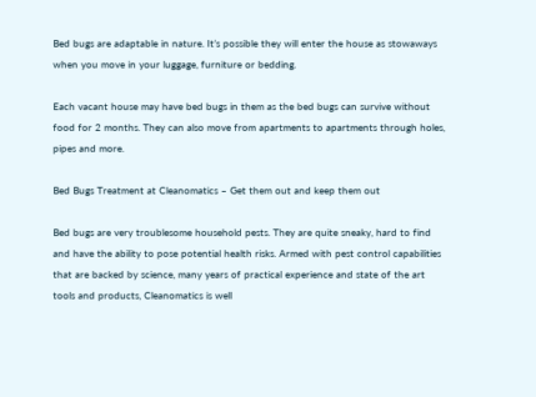Bed bugs are adaptable in nature. It’s possible they will enter the house as stowaways when you move in your luggage, furniture or bedding.

Each vacant house may have bed bugs in them as the bed bugs can survive without food for 2 months. They can also move from apartments to apartments through holes, pipes and more.

Bed Bugs Treatment at Cleanomatics – Get them out and keep them out

Bed bugs are very troublesome household pests. They are quite sneaky, hard to find and have the ability to pose potential health risks. Armed with pest control capabilities that are backed by science, many years of practical experience and state of the art tools and products, Cleanomatics is well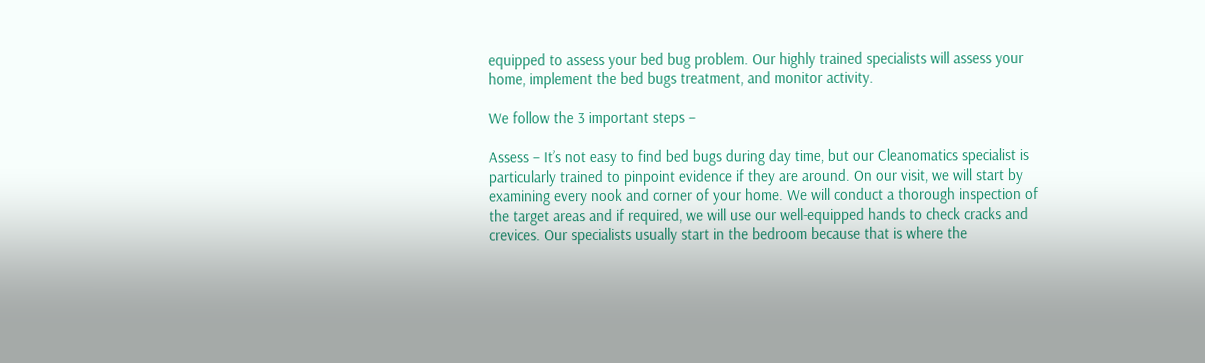equipped to assess your bed bug problem. Our highly trained specialists will assess your home, implement the bed bugs treatment, and monitor activity.

We follow the 3 important steps –

Assess – It’s not easy to find bed bugs during day time, but our Cleanomatics specialist is particularly trained to pinpoint evidence if they are around. On our visit, we will start by examining every nook and corner of your home. We will conduct a thorough inspection of the target areas and if required, we will use our well-equipped hands to check cracks and crevices. Our specialists usually start in the bedroom because that is where the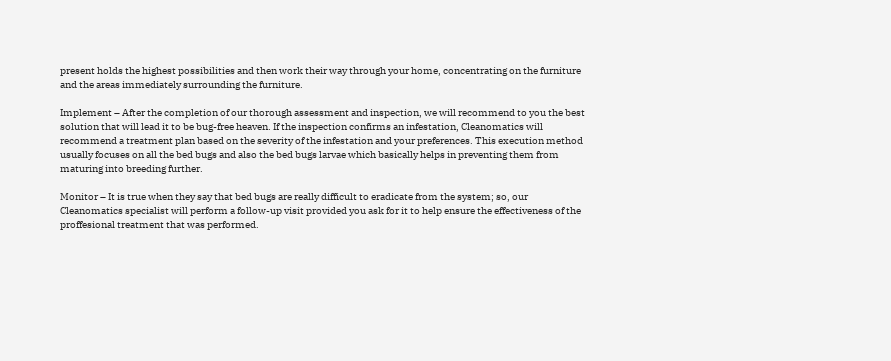present holds the highest possibilities and then work their way through your home, concentrating on the furniture and the areas immediately surrounding the furniture.

Implement – After the completion of our thorough assessment and inspection, we will recommend to you the best solution that will lead it to be bug-free heaven. If the inspection confirms an infestation, Cleanomatics will recommend a treatment plan based on the severity of the infestation and your preferences. This execution method usually focuses on all the bed bugs and also the bed bugs larvae which basically helps in preventing them from maturing into breeding further.

Monitor – It is true when they say that bed bugs are really difficult to eradicate from the system; so, our Cleanomatics specialist will perform a follow-up visit provided you ask for it to help ensure the effectiveness of the  proffesional treatment that was performed.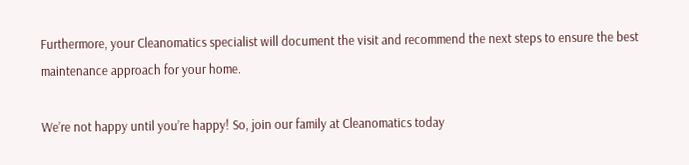Furthermore, your Cleanomatics specialist will document the visit and recommend the next steps to ensure the best maintenance approach for your home.

We’re not happy until you’re happy! So, join our family at Cleanomatics today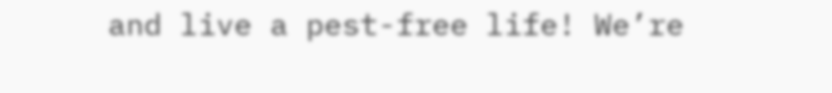and live a pest-free life! We’re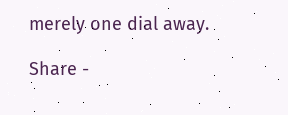merely one dial away.

Share -